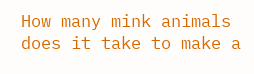How many mink animals does it take to make a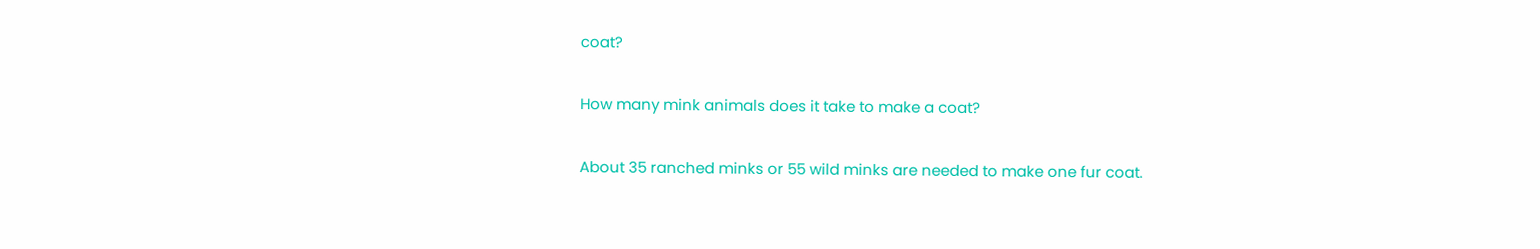coat?

How many mink animals does it take to make a coat?

About 35 ranched minks or 55 wild minks are needed to make one fur coat.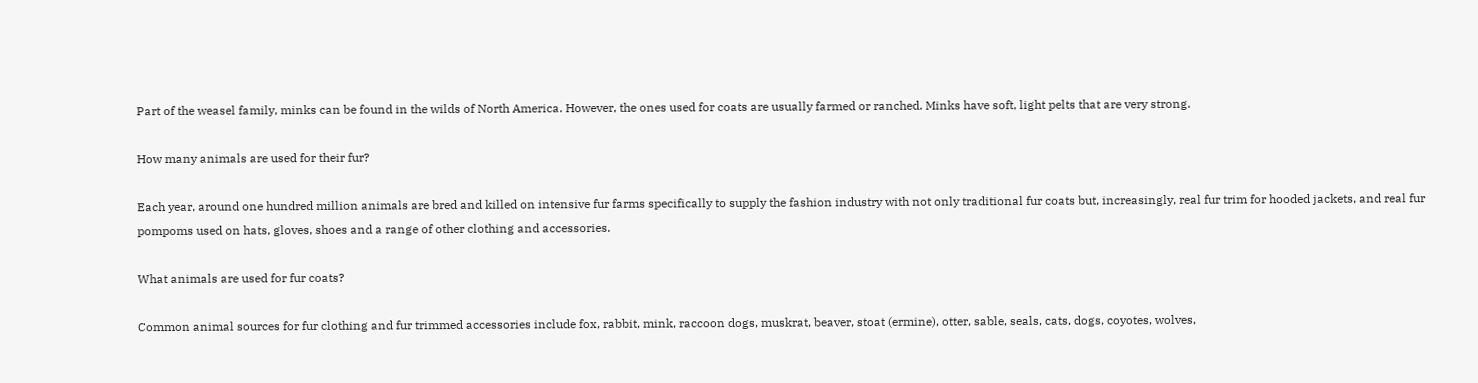Part of the weasel family, minks can be found in the wilds of North America. However, the ones used for coats are usually farmed or ranched. Minks have soft, light pelts that are very strong.

How many animals are used for their fur?

Each year, around one hundred million animals are bred and killed on intensive fur farms specifically to supply the fashion industry with not only traditional fur coats but, increasingly, real fur trim for hooded jackets, and real fur pompoms used on hats, gloves, shoes and a range of other clothing and accessories.

What animals are used for fur coats?

Common animal sources for fur clothing and fur trimmed accessories include fox, rabbit, mink, raccoon dogs, muskrat, beaver, stoat (ermine), otter, sable, seals, cats, dogs, coyotes, wolves,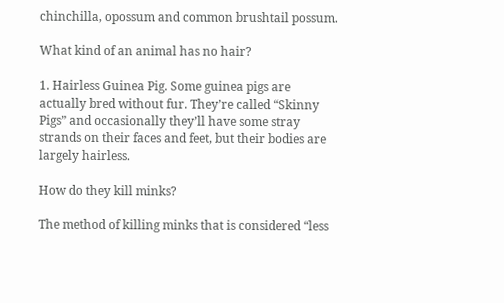chinchilla, opossum and common brushtail possum.

What kind of an animal has no hair?

1. Hairless Guinea Pig. Some guinea pigs are actually bred without fur. They’re called “Skinny Pigs” and occasionally they’ll have some stray strands on their faces and feet, but their bodies are largely hairless.

How do they kill minks?

The method of killing minks that is considered “less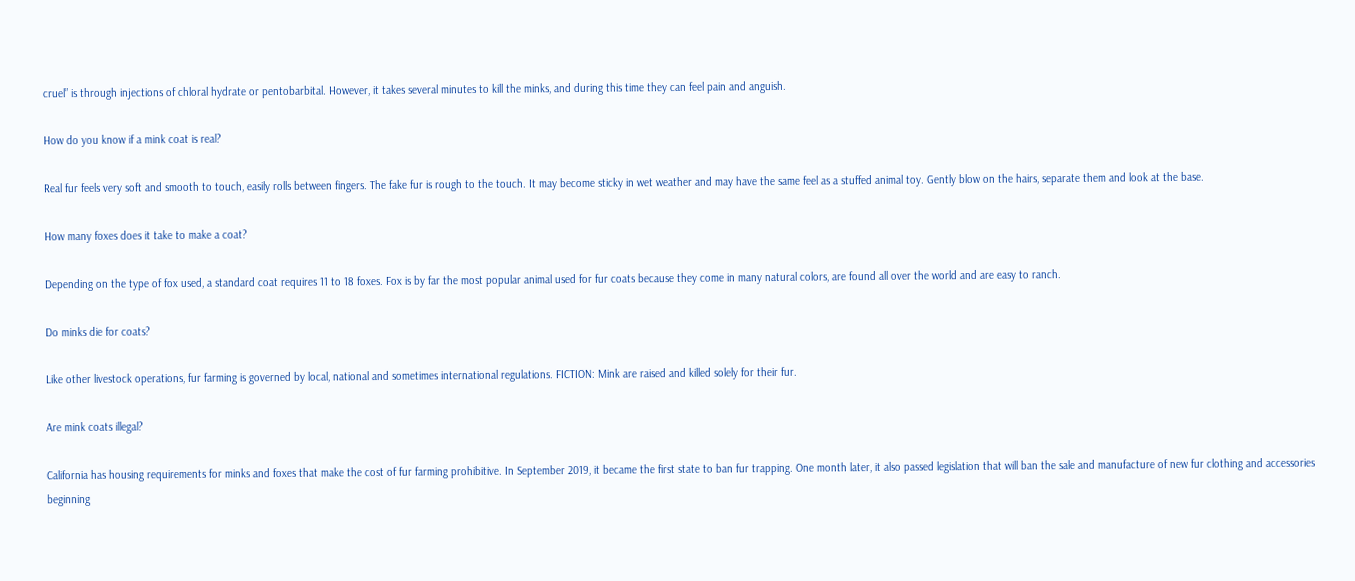cruel” is through injections of chloral hydrate or pentobarbital. However, it takes several minutes to kill the minks, and during this time they can feel pain and anguish.

How do you know if a mink coat is real?

Real fur feels very soft and smooth to touch, easily rolls between fingers. The fake fur is rough to the touch. It may become sticky in wet weather and may have the same feel as a stuffed animal toy. Gently blow on the hairs, separate them and look at the base.

How many foxes does it take to make a coat?

Depending on the type of fox used, a standard coat requires 11 to 18 foxes. Fox is by far the most popular animal used for fur coats because they come in many natural colors, are found all over the world and are easy to ranch.

Do minks die for coats?

Like other livestock operations, fur farming is governed by local, national and sometimes international regulations. FICTION: Mink are raised and killed solely for their fur.

Are mink coats illegal?

California has housing requirements for minks and foxes that make the cost of fur farming prohibitive. In September 2019, it became the first state to ban fur trapping. One month later, it also passed legislation that will ban the sale and manufacture of new fur clothing and accessories beginning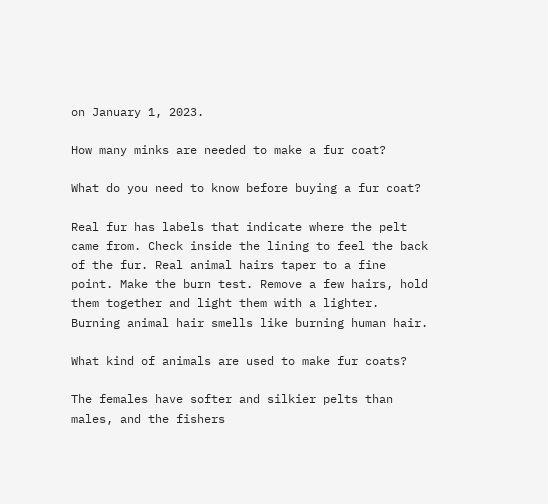on January 1, 2023.

How many minks are needed to make a fur coat?

What do you need to know before buying a fur coat?

Real fur has labels that indicate where the pelt came from. Check inside the lining to feel the back of the fur. Real animal hairs taper to a fine point. Make the burn test. Remove a few hairs, hold them together and light them with a lighter. Burning animal hair smells like burning human hair.

What kind of animals are used to make fur coats?

The females have softer and silkier pelts than males, and the fishers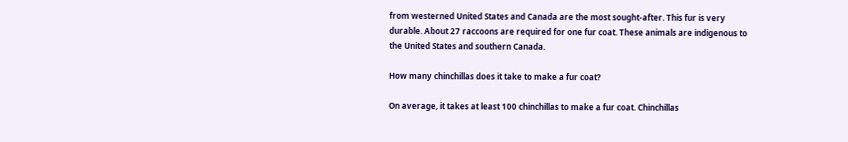from westerned United States and Canada are the most sought-after. This fur is very durable. About 27 raccoons are required for one fur coat. These animals are indigenous to the United States and southern Canada.

How many chinchillas does it take to make a fur coat?

On average, it takes at least 100 chinchillas to make a fur coat. Chinchillas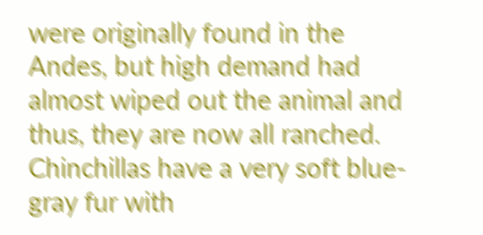were originally found in the Andes, but high demand had almost wiped out the animal and thus, they are now all ranched. Chinchillas have a very soft blue-gray fur with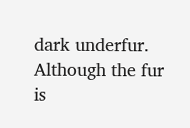dark underfur. Although the fur is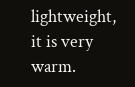lightweight, it is very warm.